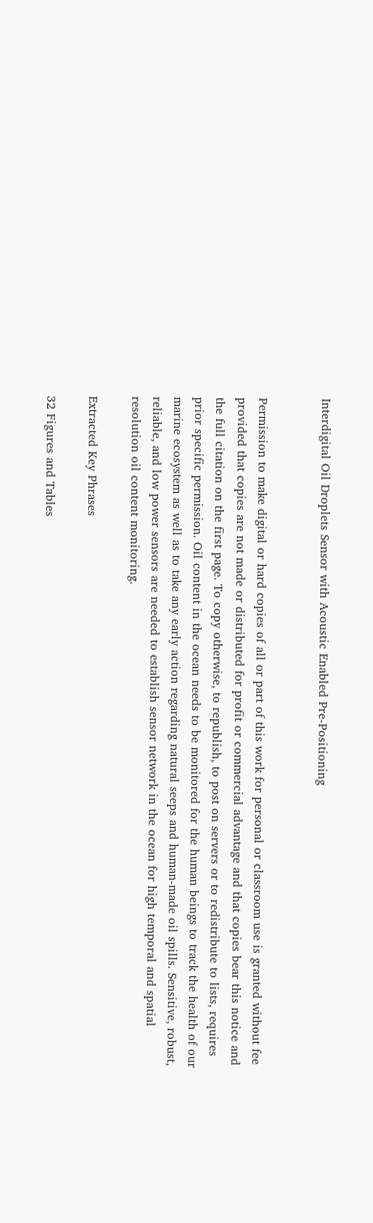Interdigital Oil Droplets Sensor with Acoustic Enabled Pre-Positioning


Permission to make digital or hard copies of all or part of this work for personal or classroom use is granted without fee provided that copies are not made or distributed for profit or commercial advantage and that copies bear this notice and the full citation on the first page. To copy otherwise, to republish, to post on servers or to redistribute to lists, requires prior specific permission. Oil content in the ocean needs to be monitored for the human beings to track the health of our marine ecosystem as well as to take any early action regarding natural seeps and human-made oil spills. Sensitive, robust, reliable, and low power sensors are needed to establish sensor network in the ocean for high temporal and spatial resolution oil content monitoring.

Extracted Key Phrases

32 Figures and Tables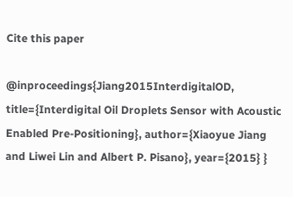Cite this paper

@inproceedings{Jiang2015InterdigitalOD, title={Interdigital Oil Droplets Sensor with Acoustic Enabled Pre-Positioning}, author={Xiaoyue Jiang and Liwei Lin and Albert P. Pisano}, year={2015} }